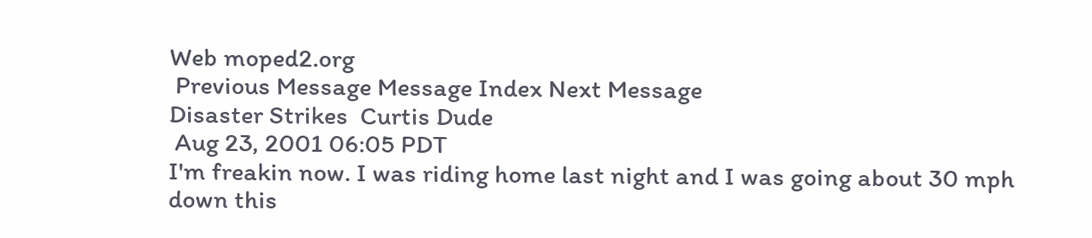Web moped2.org
 Previous Message Message Index Next Message
Disaster Strikes  Curtis Dude
 Aug 23, 2001 06:05 PDT
I'm freakin now. I was riding home last night and I was going about 30 mph
down this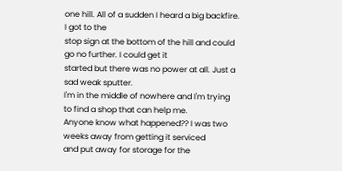one hill. All of a sudden I heard a big backfire. I got to the
stop sign at the bottom of the hill and could go no further. I could get it
started but there was no power at all. Just a sad weak sputter.
I'm in the middle of nowhere and I'm trying to find a shop that can help me.
Anyone know what happened?? I was two weeks away from getting it serviced
and put away for storage for the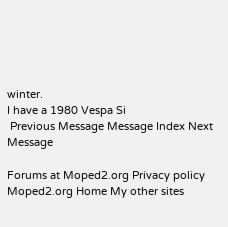winter.
I have a 1980 Vespa Si
 Previous Message Message Index Next Message

Forums at Moped2.org Privacy policy
Moped2.org Home My other sites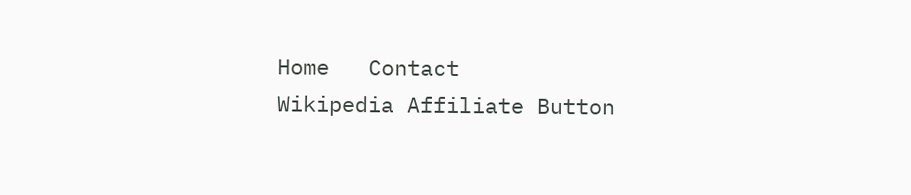Home   Contact
Wikipedia Affiliate Button